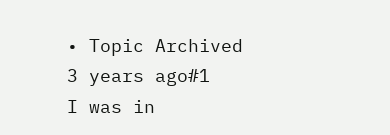• Topic Archived
3 years ago#1
I was in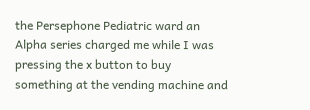the Persephone Pediatric ward an Alpha series charged me while I was pressing the x button to buy something at the vending machine and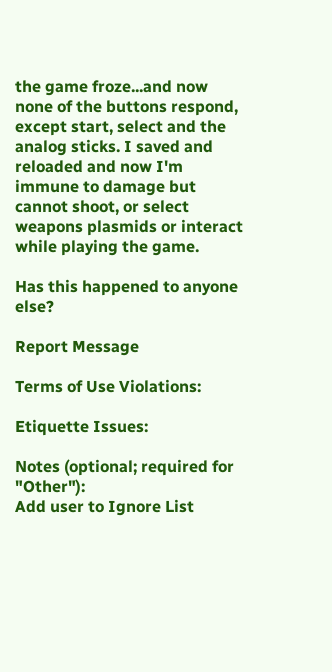the game froze...and now none of the buttons respond, except start, select and the analog sticks. I saved and reloaded and now I'm immune to damage but cannot shoot, or select weapons plasmids or interact while playing the game.

Has this happened to anyone else?

Report Message

Terms of Use Violations:

Etiquette Issues:

Notes (optional; required for "Other"):
Add user to Ignore List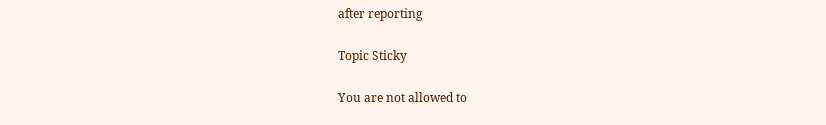after reporting

Topic Sticky

You are not allowed to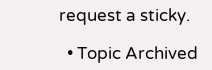request a sticky.

  • Topic Archived